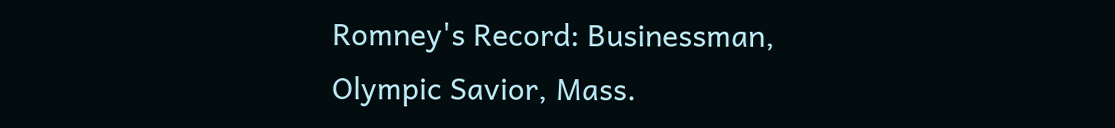Romney's Record: Businessman, Olympic Savior, Mass.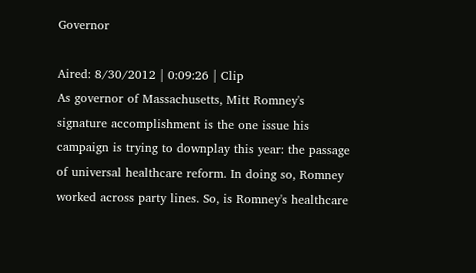Governor

Aired: 8/30/2012 | 0:09:26 | Clip
As governor of Massachusetts, Mitt Romney's signature accomplishment is the one issue his campaign is trying to downplay this year: the passage of universal healthcare reform. In doing so, Romney worked across party lines. So, is Romney's healthcare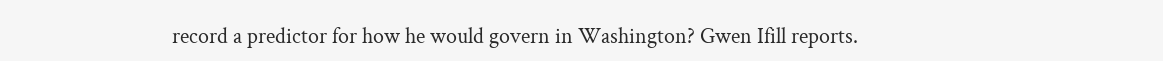record a predictor for how he would govern in Washington? Gwen Ifill reports.